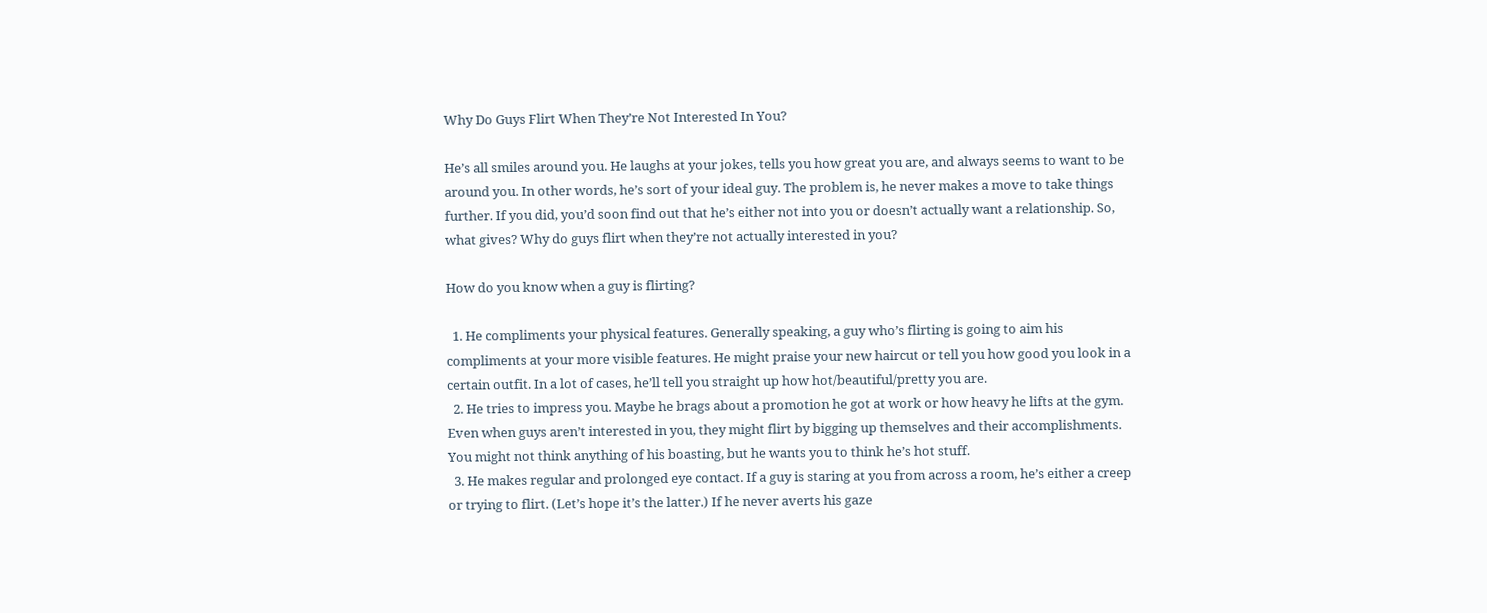Why Do Guys Flirt When They’re Not Interested In You?

He’s all smiles around you. He laughs at your jokes, tells you how great you are, and always seems to want to be around you. In other words, he’s sort of your ideal guy. The problem is, he never makes a move to take things further. If you did, you’d soon find out that he’s either not into you or doesn’t actually want a relationship. So, what gives? Why do guys flirt when they’re not actually interested in you?

How do you know when a guy is flirting?

  1. He compliments your physical features. Generally speaking, a guy who’s flirting is going to aim his compliments at your more visible features. He might praise your new haircut or tell you how good you look in a certain outfit. In a lot of cases, he’ll tell you straight up how hot/beautiful/pretty you are.
  2. He tries to impress you. Maybe he brags about a promotion he got at work or how heavy he lifts at the gym. Even when guys aren’t interested in you, they might flirt by bigging up themselves and their accomplishments. You might not think anything of his boasting, but he wants you to think he’s hot stuff.
  3. He makes regular and prolonged eye contact. If a guy is staring at you from across a room, he’s either a creep or trying to flirt. (Let’s hope it’s the latter.) If he never averts his gaze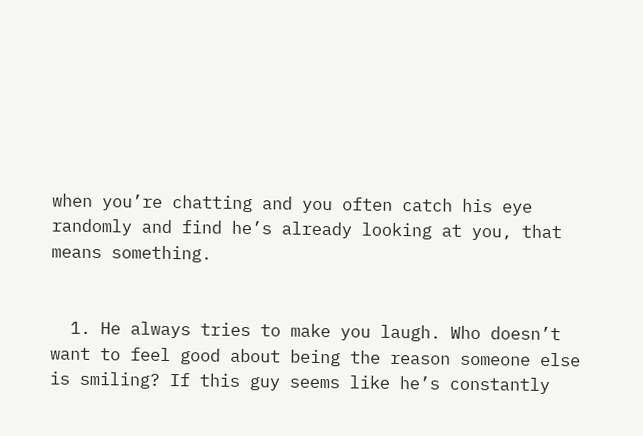when you’re chatting and you often catch his eye randomly and find he’s already looking at you, that means something.


  1. He always tries to make you laugh. Who doesn’t want to feel good about being the reason someone else is smiling? If this guy seems like he’s constantly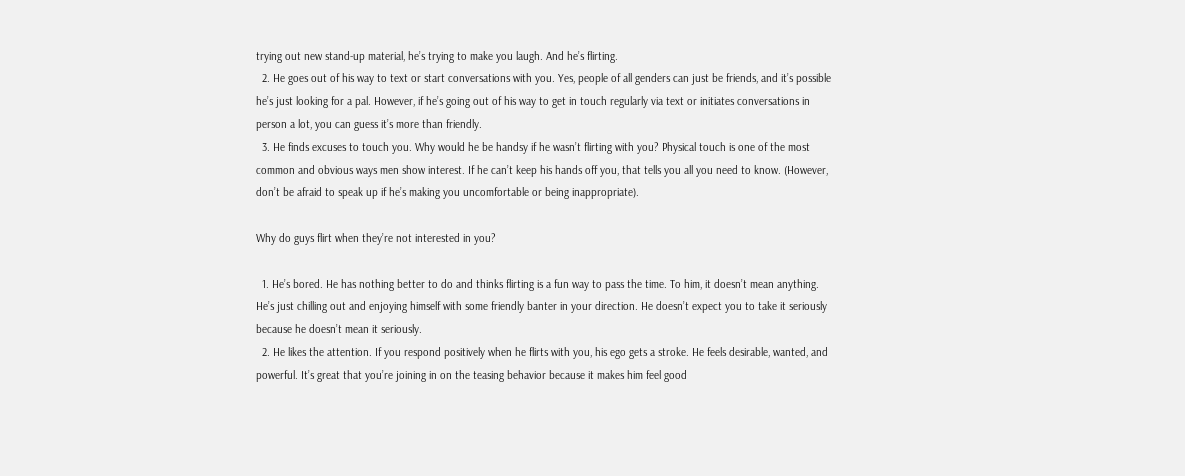trying out new stand-up material, he’s trying to make you laugh. And he’s flirting.
  2. He goes out of his way to text or start conversations with you. Yes, people of all genders can just be friends, and it’s possible he’s just looking for a pal. However, if he’s going out of his way to get in touch regularly via text or initiates conversations in person a lot, you can guess it’s more than friendly.
  3. He finds excuses to touch you. Why would he be handsy if he wasn’t flirting with you? Physical touch is one of the most common and obvious ways men show interest. If he can’t keep his hands off you, that tells you all you need to know. (However, don’t be afraid to speak up if he’s making you uncomfortable or being inappropriate).

Why do guys flirt when they’re not interested in you?

  1. He’s bored. He has nothing better to do and thinks flirting is a fun way to pass the time. To him, it doesn’t mean anything. He’s just chilling out and enjoying himself with some friendly banter in your direction. He doesn’t expect you to take it seriously because he doesn’t mean it seriously.
  2. He likes the attention. If you respond positively when he flirts with you, his ego gets a stroke. He feels desirable, wanted, and powerful. It’s great that you’re joining in on the teasing behavior because it makes him feel good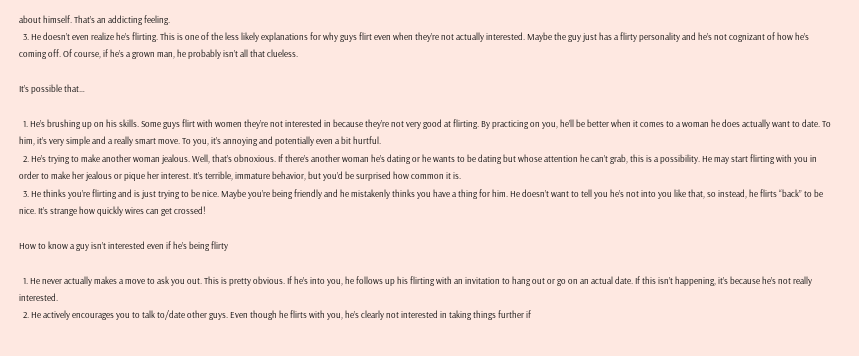about himself. That’s an addicting feeling.
  3. He doesn’t even realize he’s flirting. This is one of the less likely explanations for why guys flirt even when they’re not actually interested. Maybe the guy just has a flirty personality and he’s not cognizant of how he’s coming off. Of course, if he’s a grown man, he probably isn’t all that clueless.

It’s possible that…

  1. He’s brushing up on his skills. Some guys flirt with women they’re not interested in because they’re not very good at flirting. By practicing on you, he’ll be better when it comes to a woman he does actually want to date. To him, it’s very simple and a really smart move. To you, it’s annoying and potentially even a bit hurtful.
  2. He’s trying to make another woman jealous. Well, that’s obnoxious. If there’s another woman he’s dating or he wants to be dating but whose attention he can’t grab, this is a possibility. He may start flirting with you in order to make her jealous or pique her interest. It’s terrible, immature behavior, but you’d be surprised how common it is.
  3. He thinks you’re flirting and is just trying to be nice. Maybe you’re being friendly and he mistakenly thinks you have a thing for him. He doesn’t want to tell you he’s not into you like that, so instead, he flirts “back” to be nice. It’s strange how quickly wires can get crossed!

How to know a guy isn’t interested even if he’s being flirty

  1. He never actually makes a move to ask you out. This is pretty obvious. If he’s into you, he follows up his flirting with an invitation to hang out or go on an actual date. If this isn’t happening, it’s because he’s not really interested.
  2. He actively encourages you to talk to/date other guys. Even though he flirts with you, he’s clearly not interested in taking things further if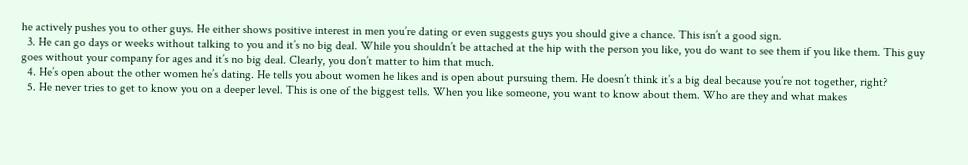he actively pushes you to other guys. He either shows positive interest in men you’re dating or even suggests guys you should give a chance. This isn’t a good sign.
  3. He can go days or weeks without talking to you and it’s no big deal. While you shouldn’t be attached at the hip with the person you like, you do want to see them if you like them. This guy goes without your company for ages and it’s no big deal. Clearly, you don’t matter to him that much.
  4. He’s open about the other women he’s dating. He tells you about women he likes and is open about pursuing them. He doesn’t think it’s a big deal because you’re not together, right?
  5. He never tries to get to know you on a deeper level. This is one of the biggest tells. When you like someone, you want to know about them. Who are they and what makes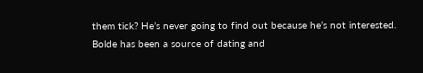them tick? He’s never going to find out because he’s not interested.
Bolde has been a source of dating and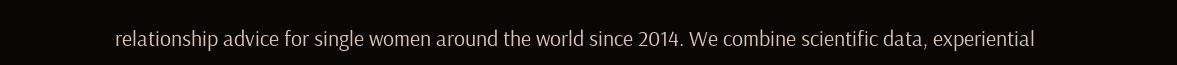relationship advice for single women around the world since 2014. We combine scientific data, experiential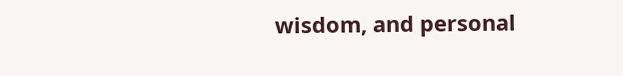wisdom, and personal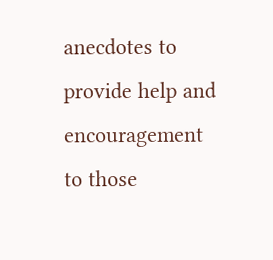anecdotes to provide help and encouragement to those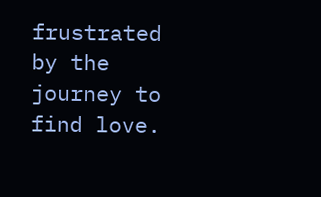frustrated by the journey to find love.